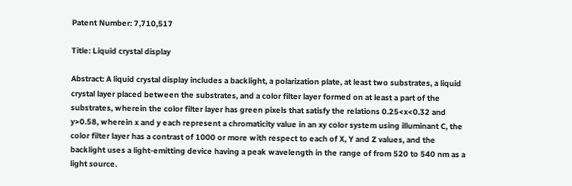Patent Number: 7,710,517

Title: Liquid crystal display

Abstract: A liquid crystal display includes a backlight, a polarization plate, at least two substrates, a liquid crystal layer placed between the substrates, and a color filter layer formed on at least a part of the substrates, wherein the color filter layer has green pixels that satisfy the relations 0.25<x<0.32 and y>0.58, wherein x and y each represent a chromaticity value in an xy color system using illuminant C, the color filter layer has a contrast of 1000 or more with respect to each of X, Y and Z values, and the backlight uses a light-emitting device having a peak wavelength in the range of from 520 to 540 nm as a light source.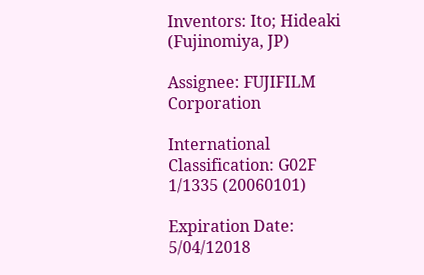Inventors: Ito; Hideaki (Fujinomiya, JP)

Assignee: FUJIFILM Corporation

International Classification: G02F 1/1335 (20060101)

Expiration Date: 5/04/12018